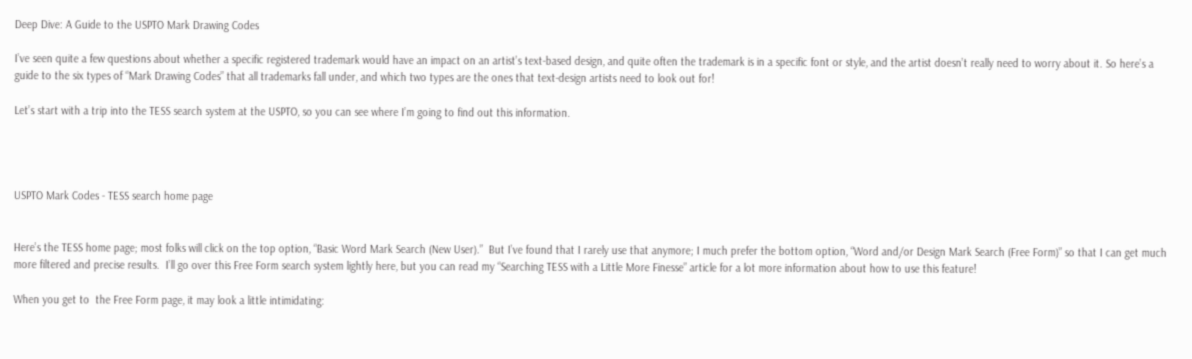Deep Dive: A Guide to the USPTO Mark Drawing Codes

I’ve seen quite a few questions about whether a specific registered trademark would have an impact on an artist’s text-based design, and quite often the trademark is in a specific font or style, and the artist doesn’t really need to worry about it. So here’s a guide to the six types of “Mark Drawing Codes” that all trademarks fall under, and which two types are the ones that text-design artists need to look out for!

Let’s start with a trip into the TESS search system at the USPTO, so you can see where I’m going to find out this information.




USPTO Mark Codes - TESS search home page


Here’s the TESS home page; most folks will click on the top option, “Basic Word Mark Search (New User).”  But I’ve found that I rarely use that anymore; I much prefer the bottom option, “Word and/or Design Mark Search (Free Form)” so that I can get much more filtered and precise results.  I’ll go over this Free Form search system lightly here, but you can read my “Searching TESS with a Little More Finesse” article for a lot more information about how to use this feature!

When you get to  the Free Form page, it may look a little intimidating: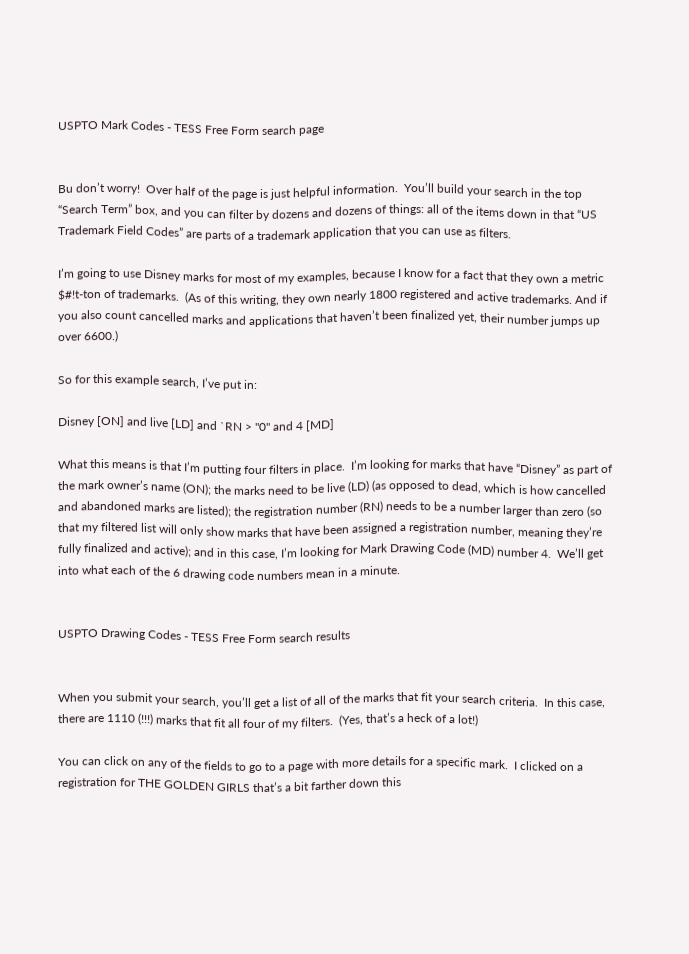USPTO Mark Codes - TESS Free Form search page


Bu don’t worry!  Over half of the page is just helpful information.  You’ll build your search in the top “Search Term” box, and you can filter by dozens and dozens of things: all of the items down in that “US Trademark Field Codes” are parts of a trademark application that you can use as filters.

I’m going to use Disney marks for most of my examples, because I know for a fact that they own a metric $#!t-ton of trademarks.  (As of this writing, they own nearly 1800 registered and active trademarks. And if you also count cancelled marks and applications that haven’t been finalized yet, their number jumps up over 6600.)

So for this example search, I’ve put in:

Disney [ON] and live [LD] and `RN > "0" and 4 [MD]

What this means is that I’m putting four filters in place.  I’m looking for marks that have “Disney” as part of the mark owner’s name (ON); the marks need to be live (LD) (as opposed to dead, which is how cancelled and abandoned marks are listed); the registration number (RN) needs to be a number larger than zero (so that my filtered list will only show marks that have been assigned a registration number, meaning they’re fully finalized and active); and in this case, I’m looking for Mark Drawing Code (MD) number 4.  We’ll get into what each of the 6 drawing code numbers mean in a minute.


USPTO Drawing Codes - TESS Free Form search results


When you submit your search, you’ll get a list of all of the marks that fit your search criteria.  In this case, there are 1110 (!!!) marks that fit all four of my filters.  (Yes, that’s a heck of a lot!)

You can click on any of the fields to go to a page with more details for a specific mark.  I clicked on a registration for THE GOLDEN GIRLS that’s a bit farther down this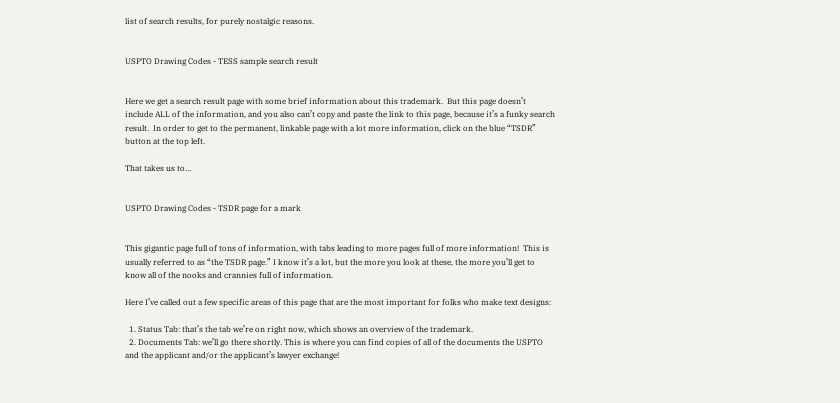list of search results, for purely nostalgic reasons.


USPTO Drawing Codes - TESS sample search result


Here we get a search result page with some brief information about this trademark.  But this page doesn’t include ALL of the information, and you also can’t copy and paste the link to this page, because it’s a funky search result.  In order to get to the permanent, linkable page with a lot more information, click on the blue “TSDR” button at the top left.

That takes us to…


USPTO Drawing Codes - TSDR page for a mark


This gigantic page full of tons of information, with tabs leading to more pages full of more information!  This is usually referred to as “the TSDR page.” I know it’s a lot, but the more you look at these, the more you’ll get to know all of the nooks and crannies full of information.

Here I’ve called out a few specific areas of this page that are the most important for folks who make text designs:

  1. Status Tab: that’s the tab we’re on right now, which shows an overview of the trademark.
  2. Documents Tab: we’ll go there shortly. This is where you can find copies of all of the documents the USPTO and the applicant and/or the applicant’s lawyer exchange!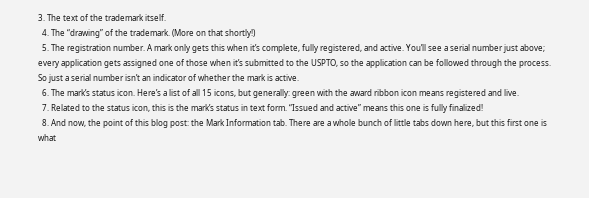3. The text of the trademark itself.
  4. The “drawing” of the trademark. (More on that shortly!)
  5. The registration number. A mark only gets this when it’s complete, fully registered, and active. You’ll see a serial number just above; every application gets assigned one of those when it’s submitted to the USPTO, so the application can be followed through the process.  So just a serial number isn’t an indicator of whether the mark is active.
  6. The mark’s status icon. Here’s a list of all 15 icons, but generally: green with the award ribbon icon means registered and live.
  7. Related to the status icon, this is the mark’s status in text form. “Issued and active” means this one is fully finalized!
  8. And now, the point of this blog post: the Mark Information tab. There are a whole bunch of little tabs down here, but this first one is what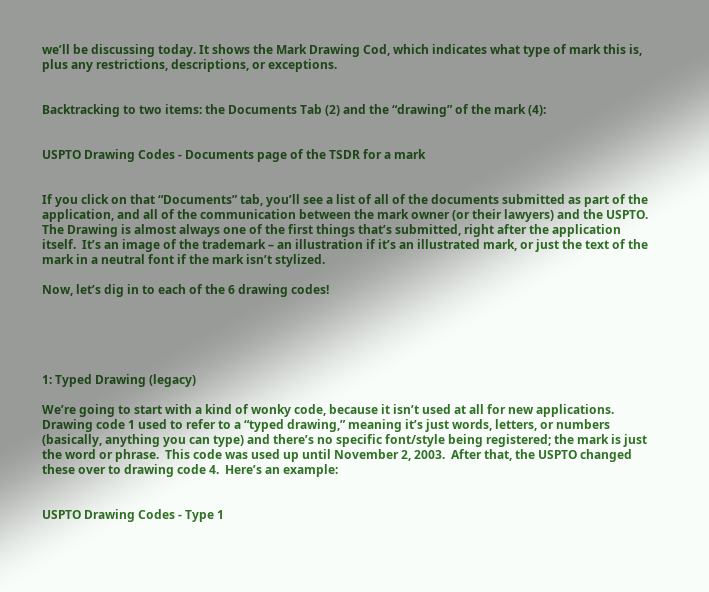we’ll be discussing today. It shows the Mark Drawing Cod, which indicates what type of mark this is, plus any restrictions, descriptions, or exceptions.


Backtracking to two items: the Documents Tab (2) and the “drawing” of the mark (4):


USPTO Drawing Codes - Documents page of the TSDR for a mark


If you click on that “Documents” tab, you’ll see a list of all of the documents submitted as part of the application, and all of the communication between the mark owner (or their lawyers) and the USPTO.  The Drawing is almost always one of the first things that’s submitted, right after the application itself.  It’s an image of the trademark – an illustration if it’s an illustrated mark, or just the text of the mark in a neutral font if the mark isn’t stylized.

Now, let’s dig in to each of the 6 drawing codes!





1: Typed Drawing (legacy)

We’re going to start with a kind of wonky code, because it isn’t used at all for new applications.  Drawing code 1 used to refer to a “typed drawing,” meaning it’s just words, letters, or numbers (basically, anything you can type) and there’s no specific font/style being registered; the mark is just the word or phrase.  This code was used up until November 2, 2003.  After that, the USPTO changed these over to drawing code 4.  Here’s an example:


USPTO Drawing Codes - Type 1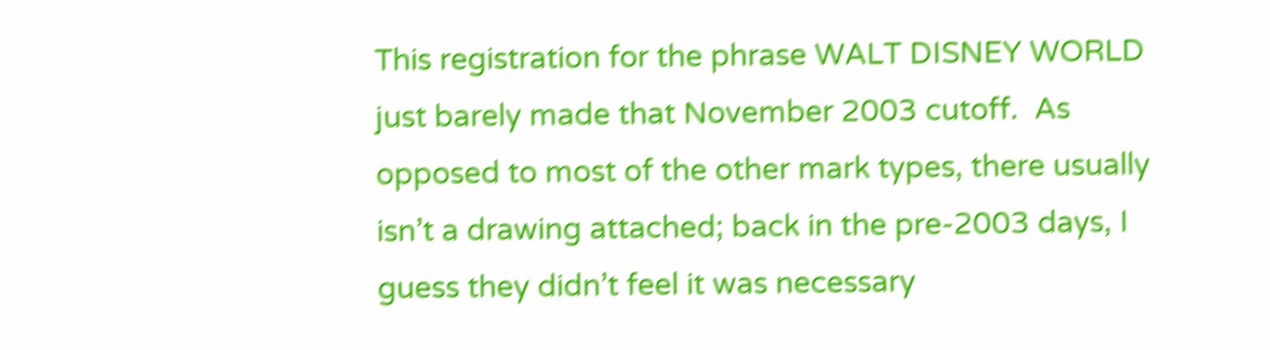This registration for the phrase WALT DISNEY WORLD just barely made that November 2003 cutoff.  As opposed to most of the other mark types, there usually isn’t a drawing attached; back in the pre-2003 days, I guess they didn’t feel it was necessary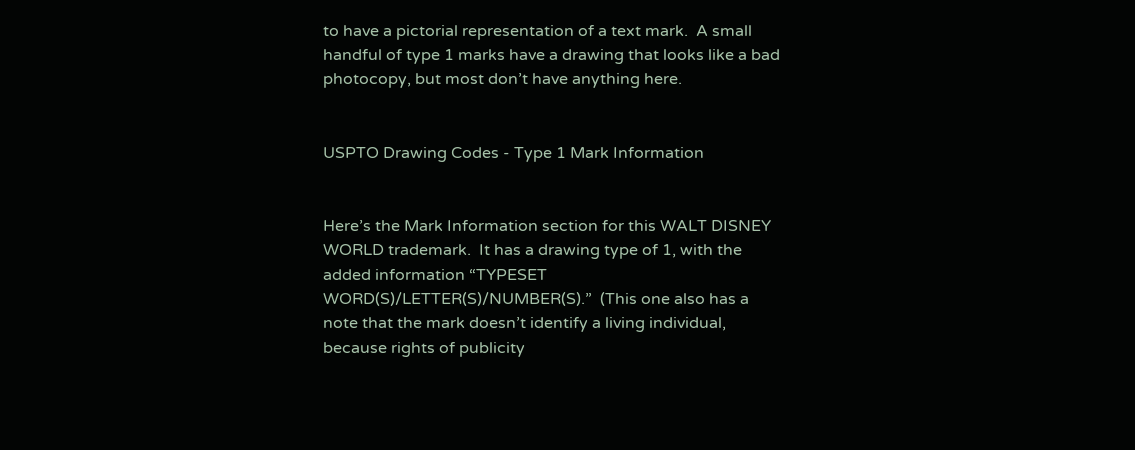to have a pictorial representation of a text mark.  A small handful of type 1 marks have a drawing that looks like a bad photocopy, but most don’t have anything here.


USPTO Drawing Codes - Type 1 Mark Information


Here’s the Mark Information section for this WALT DISNEY WORLD trademark.  It has a drawing type of 1, with the added information “TYPESET WORD(S)/LETTER(S)/NUMBER(S).”  (This one also has a note that the mark doesn’t identify a living individual, because rights of publicity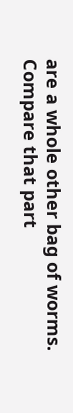are a whole other bag of worms.  Compare that part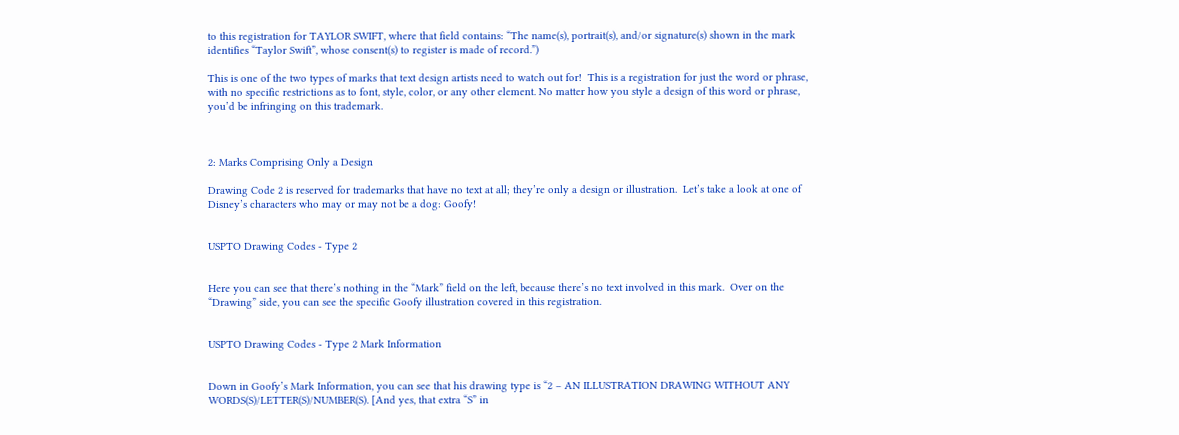to this registration for TAYLOR SWIFT, where that field contains: “The name(s), portrait(s), and/or signature(s) shown in the mark identifies “Taylor Swift”, whose consent(s) to register is made of record.”)

This is one of the two types of marks that text design artists need to watch out for!  This is a registration for just the word or phrase, with no specific restrictions as to font, style, color, or any other element. No matter how you style a design of this word or phrase, you’d be infringing on this trademark.



2: Marks Comprising Only a Design

Drawing Code 2 is reserved for trademarks that have no text at all; they’re only a design or illustration.  Let’s take a look at one of Disney’s characters who may or may not be a dog: Goofy!


USPTO Drawing Codes - Type 2


Here you can see that there’s nothing in the “Mark” field on the left, because there’s no text involved in this mark.  Over on the “Drawing” side, you can see the specific Goofy illustration covered in this registration.


USPTO Drawing Codes - Type 2 Mark Information


Down in Goofy’s Mark Information, you can see that his drawing type is “2 – AN ILLUSTRATION DRAWING WITHOUT ANY WORDS(S)/LETTER(S)/NUMBER(S). [And yes, that extra “S” in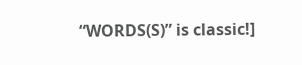“WORDS(S)” is classic!]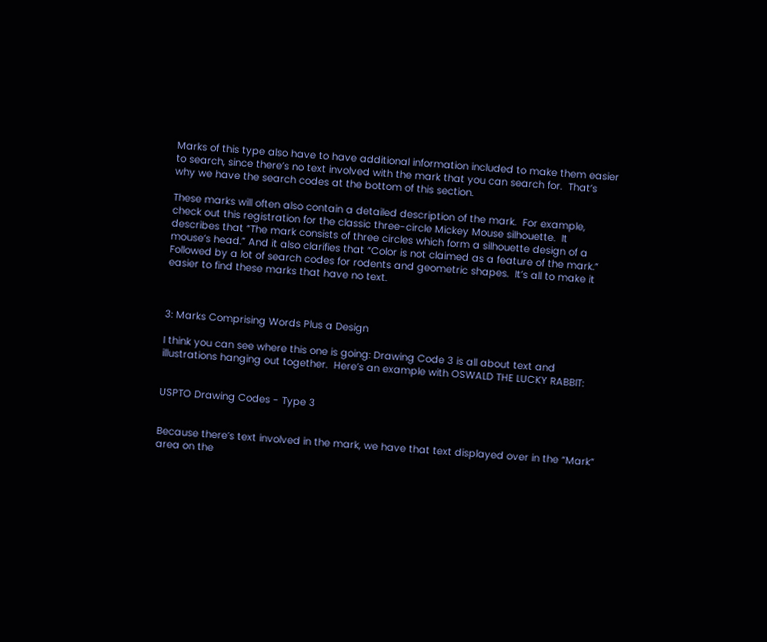Marks of this type also have to have additional information included to make them easier to search, since there’s no text involved with the mark that you can search for.  That’s why we have the search codes at the bottom of this section.

These marks will often also contain a detailed description of the mark.  For example, check out this registration for the classic three-circle Mickey Mouse silhouette.  It describes that “The mark consists of three circles which form a silhouette design of a mouse’s head.” And it also clarifies that “Color is not claimed as a feature of the mark.” Followed by a lot of search codes for rodents and geometric shapes.  It’s all to make it easier to find these marks that have no text.



3: Marks Comprising Words Plus a Design

I think you can see where this one is going: Drawing Code 3 is all about text and illustrations hanging out together.  Here’s an example with OSWALD THE LUCKY RABBIT:


USPTO Drawing Codes - Type 3


Because there’s text involved in the mark, we have that text displayed over in the “Mark” area on the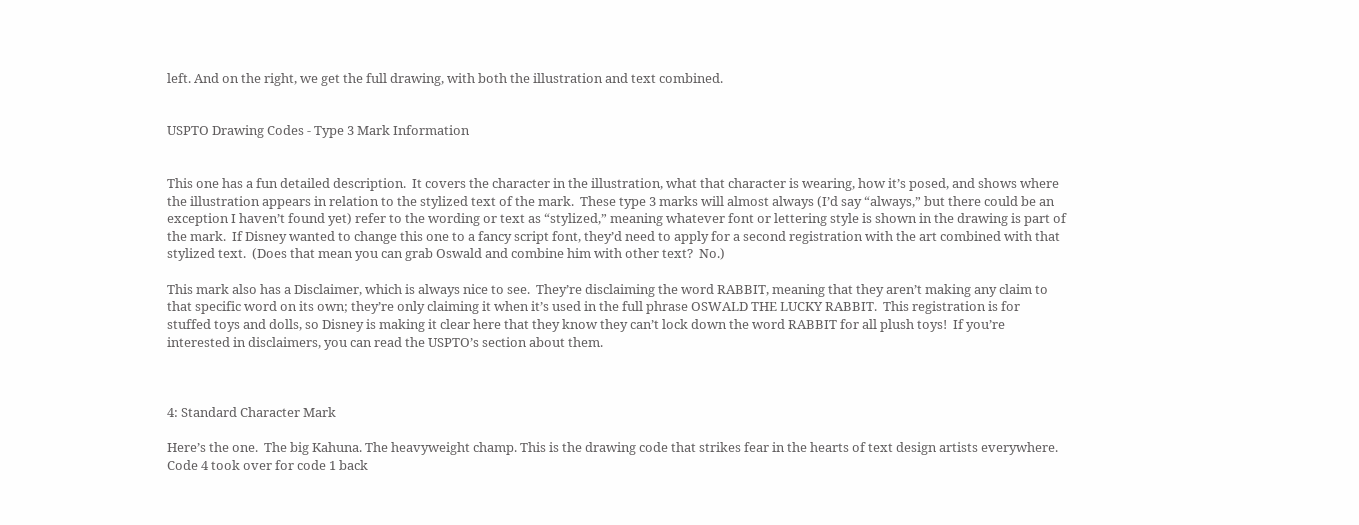left. And on the right, we get the full drawing, with both the illustration and text combined.


USPTO Drawing Codes - Type 3 Mark Information


This one has a fun detailed description.  It covers the character in the illustration, what that character is wearing, how it’s posed, and shows where the illustration appears in relation to the stylized text of the mark.  These type 3 marks will almost always (I’d say “always,” but there could be an exception I haven’t found yet) refer to the wording or text as “stylized,” meaning whatever font or lettering style is shown in the drawing is part of the mark.  If Disney wanted to change this one to a fancy script font, they’d need to apply for a second registration with the art combined with that stylized text.  (Does that mean you can grab Oswald and combine him with other text?  No.)

This mark also has a Disclaimer, which is always nice to see.  They’re disclaiming the word RABBIT, meaning that they aren’t making any claim to that specific word on its own; they’re only claiming it when it’s used in the full phrase OSWALD THE LUCKY RABBIT.  This registration is for stuffed toys and dolls, so Disney is making it clear here that they know they can’t lock down the word RABBIT for all plush toys!  If you’re interested in disclaimers, you can read the USPTO’s section about them.



4: Standard Character Mark

Here’s the one.  The big Kahuna. The heavyweight champ. This is the drawing code that strikes fear in the hearts of text design artists everywhere.  Code 4 took over for code 1 back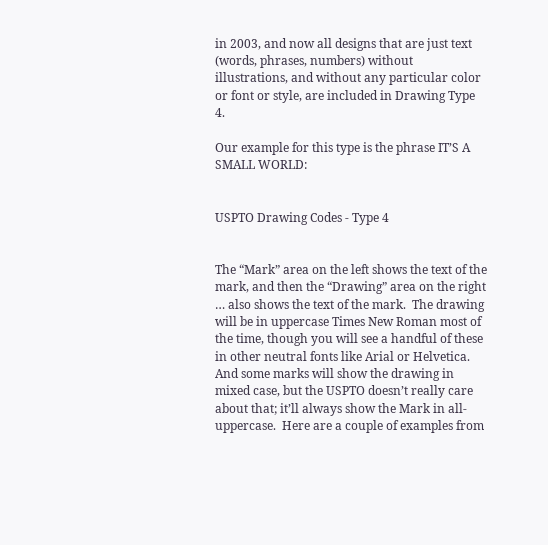in 2003, and now all designs that are just text (words, phrases, numbers) without illustrations, and without any particular color or font or style, are included in Drawing Type 4.

Our example for this type is the phrase IT’S A SMALL WORLD:


USPTO Drawing Codes - Type 4


The “Mark” area on the left shows the text of the mark, and then the “Drawing” area on the right … also shows the text of the mark.  The drawing will be in uppercase Times New Roman most of the time, though you will see a handful of these in other neutral fonts like Arial or Helvetica.  And some marks will show the drawing in mixed case, but the USPTO doesn’t really care about that; it’ll always show the Mark in all-uppercase.  Here are a couple of examples from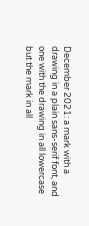December 2021: a mark with a drawing in a plain sans-serif font, and one with the drawing in all lowercase but the mark in all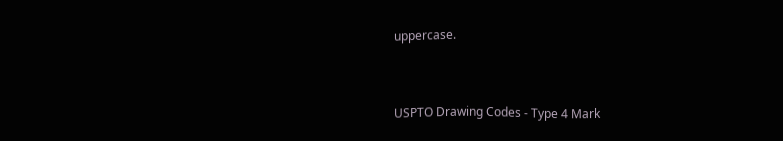uppercase.


USPTO Drawing Codes - Type 4 Mark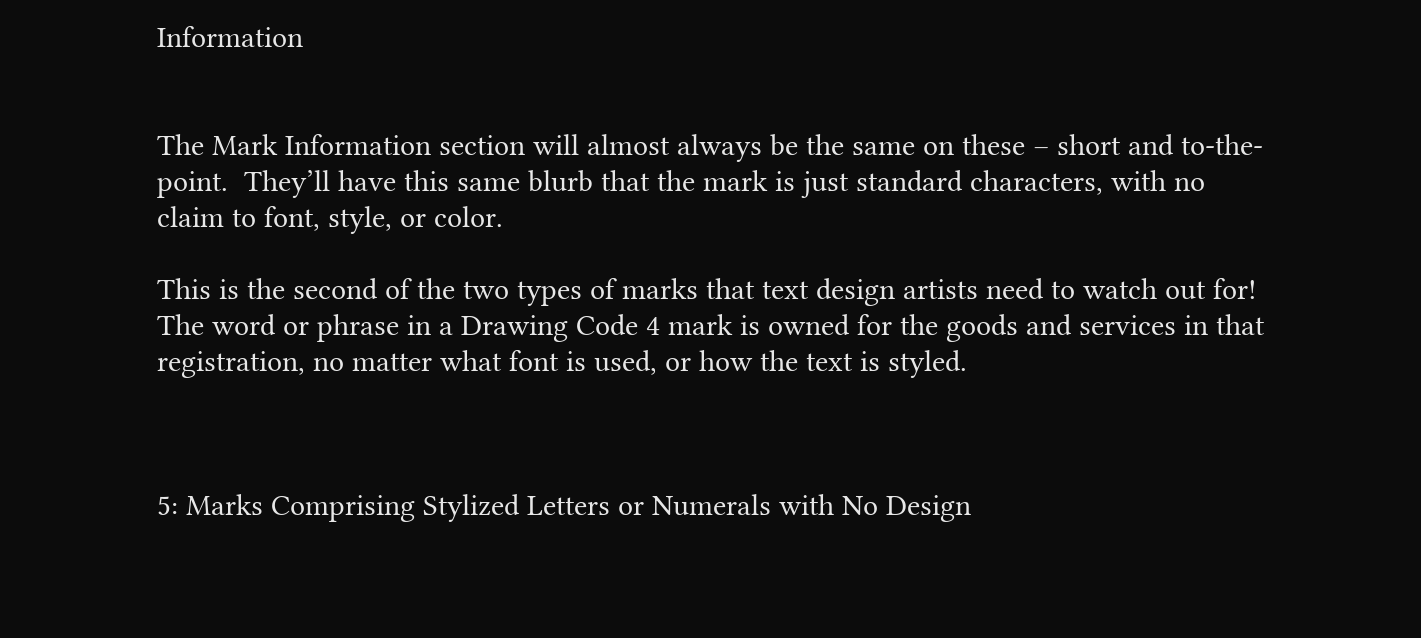Information


The Mark Information section will almost always be the same on these – short and to-the-point.  They’ll have this same blurb that the mark is just standard characters, with no claim to font, style, or color.

This is the second of the two types of marks that text design artists need to watch out for!  The word or phrase in a Drawing Code 4 mark is owned for the goods and services in that registration, no matter what font is used, or how the text is styled.



5: Marks Comprising Stylized Letters or Numerals with No Design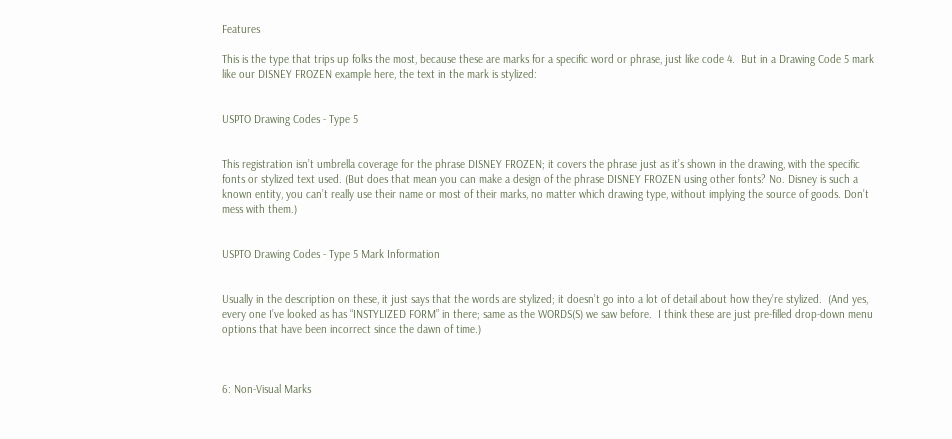Features

This is the type that trips up folks the most, because these are marks for a specific word or phrase, just like code 4.  But in a Drawing Code 5 mark like our DISNEY FROZEN example here, the text in the mark is stylized:


USPTO Drawing Codes - Type 5


This registration isn’t umbrella coverage for the phrase DISNEY FROZEN; it covers the phrase just as it’s shown in the drawing, with the specific fonts or stylized text used. (But does that mean you can make a design of the phrase DISNEY FROZEN using other fonts? No. Disney is such a known entity, you can’t really use their name or most of their marks, no matter which drawing type, without implying the source of goods. Don’t mess with them.)


USPTO Drawing Codes - Type 5 Mark Information


Usually in the description on these, it just says that the words are stylized; it doesn’t go into a lot of detail about how they’re stylized.  (And yes, every one I’ve looked as has “INSTYLIZED FORM” in there; same as the WORDS(S) we saw before.  I think these are just pre-filled drop-down menu options that have been incorrect since the dawn of time.)



6: Non-Visual Marks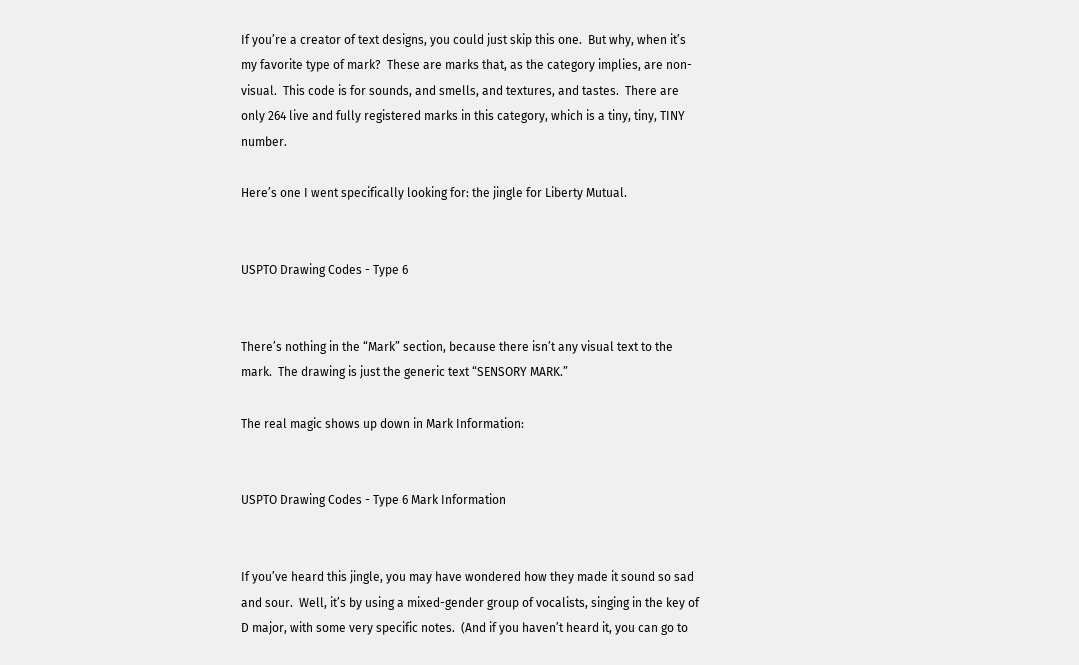If you’re a creator of text designs, you could just skip this one.  But why, when it’s my favorite type of mark?  These are marks that, as the category implies, are non-visual.  This code is for sounds, and smells, and textures, and tastes.  There are only 264 live and fully registered marks in this category, which is a tiny, tiny, TINY number.

Here’s one I went specifically looking for: the jingle for Liberty Mutual.


USPTO Drawing Codes - Type 6


There’s nothing in the “Mark” section, because there isn’t any visual text to the mark.  The drawing is just the generic text “SENSORY MARK.”

The real magic shows up down in Mark Information:


USPTO Drawing Codes - Type 6 Mark Information


If you’ve heard this jingle, you may have wondered how they made it sound so sad and sour.  Well, it’s by using a mixed-gender group of vocalists, singing in the key of D major, with some very specific notes.  (And if you haven’t heard it, you can go to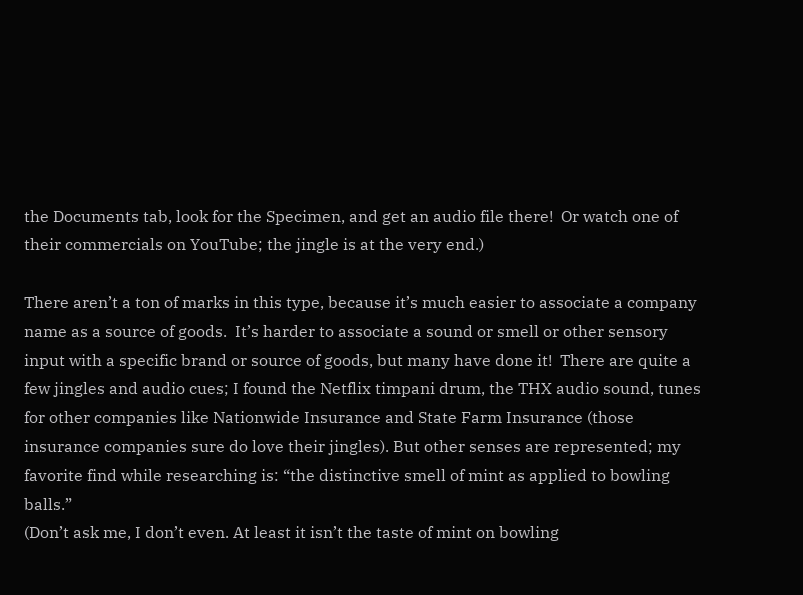the Documents tab, look for the Specimen, and get an audio file there!  Or watch one of their commercials on YouTube; the jingle is at the very end.)

There aren’t a ton of marks in this type, because it’s much easier to associate a company name as a source of goods.  It’s harder to associate a sound or smell or other sensory input with a specific brand or source of goods, but many have done it!  There are quite a few jingles and audio cues; I found the Netflix timpani drum, the THX audio sound, tunes for other companies like Nationwide Insurance and State Farm Insurance (those insurance companies sure do love their jingles). But other senses are represented; my favorite find while researching is: “the distinctive smell of mint as applied to bowling balls.”
(Don’t ask me, I don’t even. At least it isn’t the taste of mint on bowling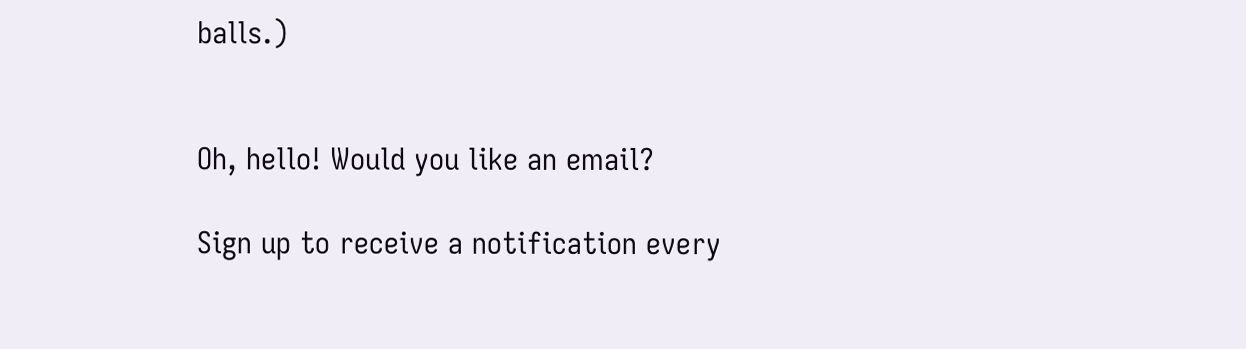balls.)


Oh, hello! Would you like an email?

Sign up to receive a notification every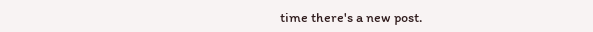time there's a new post.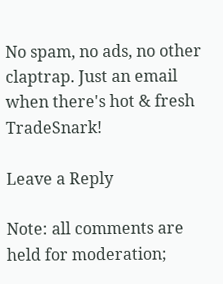No spam, no ads, no other claptrap. Just an email when there's hot & fresh TradeSnark!

Leave a Reply

Note: all comments are held for moderation;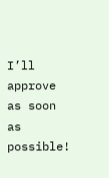I’ll approve as soon as possible!